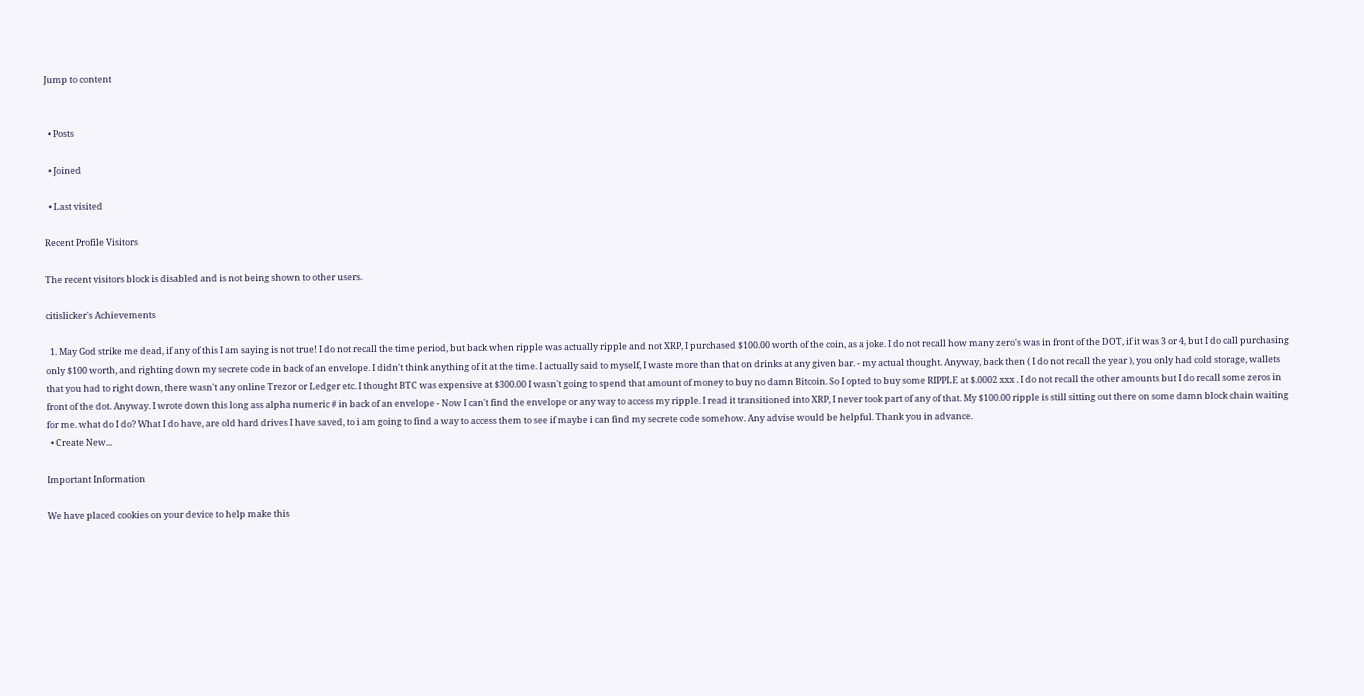Jump to content


  • Posts

  • Joined

  • Last visited

Recent Profile Visitors

The recent visitors block is disabled and is not being shown to other users.

citislicker's Achievements

  1. May God strike me dead, if any of this I am saying is not true! I do not recall the time period, but back when ripple was actually ripple and not XRP, I purchased $100.00 worth of the coin, as a joke. I do not recall how many zero's was in front of the DOT, if it was 3 or 4, but I do call purchasing only $100 worth, and righting down my secrete code in back of an envelope. I didn't think anything of it at the time. I actually said to myself, I waste more than that on drinks at any given bar. - my actual thought. Anyway, back then ( I do not recall the year ), you only had cold storage, wallets that you had to right down, there wasn't any online Trezor or Ledger etc. I thought BTC was expensive at $300.00 I wasn't going to spend that amount of money to buy no damn Bitcoin. So I opted to buy some RIPPLE at $.0002 xxx . I do not recall the other amounts but I do recall some zeros in front of the dot. Anyway. I wrote down this long ass alpha numeric # in back of an envelope - Now I can't find the envelope or any way to access my ripple. I read it transitioned into XRP, I never took part of any of that. My $100.00 ripple is still sitting out there on some damn block chain waiting for me. what do I do? What I do have, are old hard drives I have saved, to i am going to find a way to access them to see if maybe i can find my secrete code somehow. Any advise would be helpful. Thank you in advance.
  • Create New...

Important Information

We have placed cookies on your device to help make this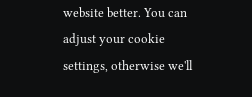website better. You can adjust your cookie settings, otherwise we'll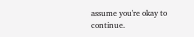assume you're okay to continue.